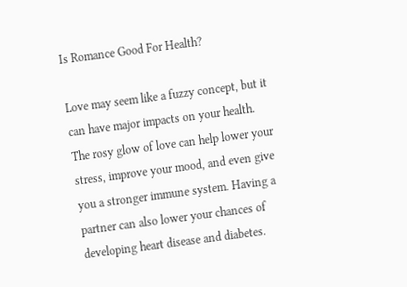Is Romance Good For Health?

Love may seem like a fuzzy concept, but it can have major impacts on your health. The rosy glow of love can help lower your stress, improve your mood, and even give you a stronger immune system. Having a partner can also lower your chances of developing heart disease and diabetes.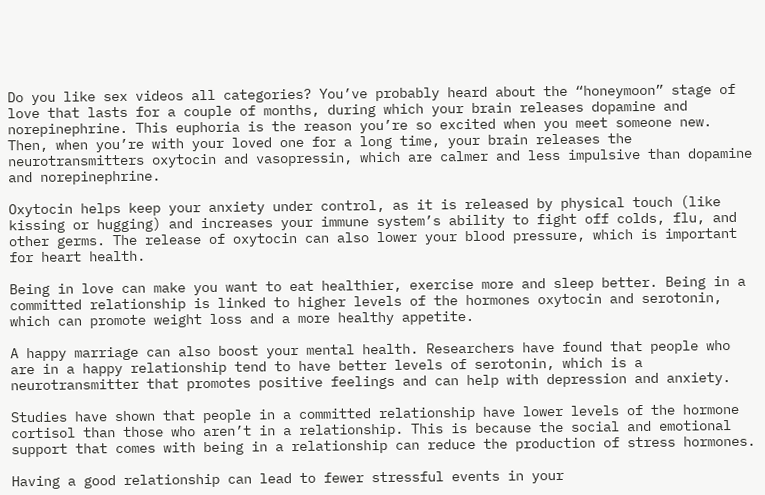Do you like sex videos all categories? You’ve probably heard about the “honeymoon” stage of love that lasts for a couple of months, during which your brain releases dopamine and norepinephrine. This euphoria is the reason you’re so excited when you meet someone new. Then, when you’re with your loved one for a long time, your brain releases the neurotransmitters oxytocin and vasopressin, which are calmer and less impulsive than dopamine and norepinephrine.

Oxytocin helps keep your anxiety under control, as it is released by physical touch (like kissing or hugging) and increases your immune system’s ability to fight off colds, flu, and other germs. The release of oxytocin can also lower your blood pressure, which is important for heart health.

Being in love can make you want to eat healthier, exercise more and sleep better. Being in a committed relationship is linked to higher levels of the hormones oxytocin and serotonin, which can promote weight loss and a more healthy appetite.

A happy marriage can also boost your mental health. Researchers have found that people who are in a happy relationship tend to have better levels of serotonin, which is a neurotransmitter that promotes positive feelings and can help with depression and anxiety.

Studies have shown that people in a committed relationship have lower levels of the hormone cortisol than those who aren’t in a relationship. This is because the social and emotional support that comes with being in a relationship can reduce the production of stress hormones.

Having a good relationship can lead to fewer stressful events in your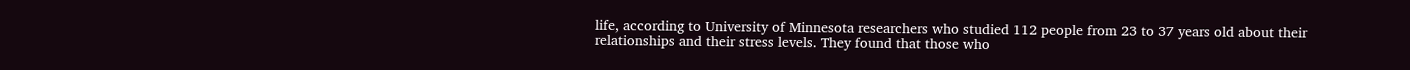life, according to University of Minnesota researchers who studied 112 people from 23 to 37 years old about their relationships and their stress levels. They found that those who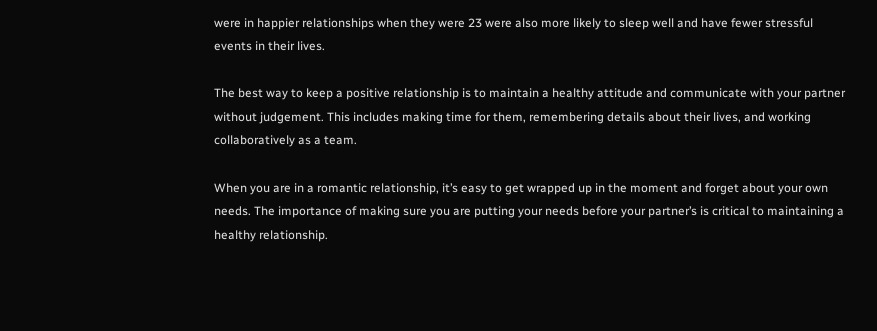were in happier relationships when they were 23 were also more likely to sleep well and have fewer stressful events in their lives.

The best way to keep a positive relationship is to maintain a healthy attitude and communicate with your partner without judgement. This includes making time for them, remembering details about their lives, and working collaboratively as a team.

When you are in a romantic relationship, it’s easy to get wrapped up in the moment and forget about your own needs. The importance of making sure you are putting your needs before your partner’s is critical to maintaining a healthy relationship.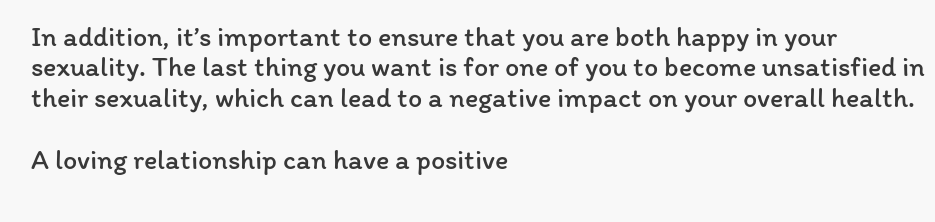In addition, it’s important to ensure that you are both happy in your sexuality. The last thing you want is for one of you to become unsatisfied in their sexuality, which can lead to a negative impact on your overall health.

A loving relationship can have a positive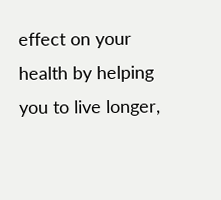effect on your health by helping you to live longer,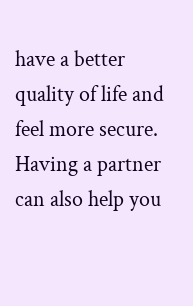have a better quality of life and feel more secure. Having a partner can also help you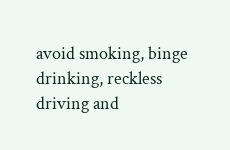avoid smoking, binge drinking, reckless driving and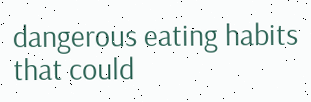dangerous eating habits that could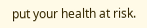put your health at risk.